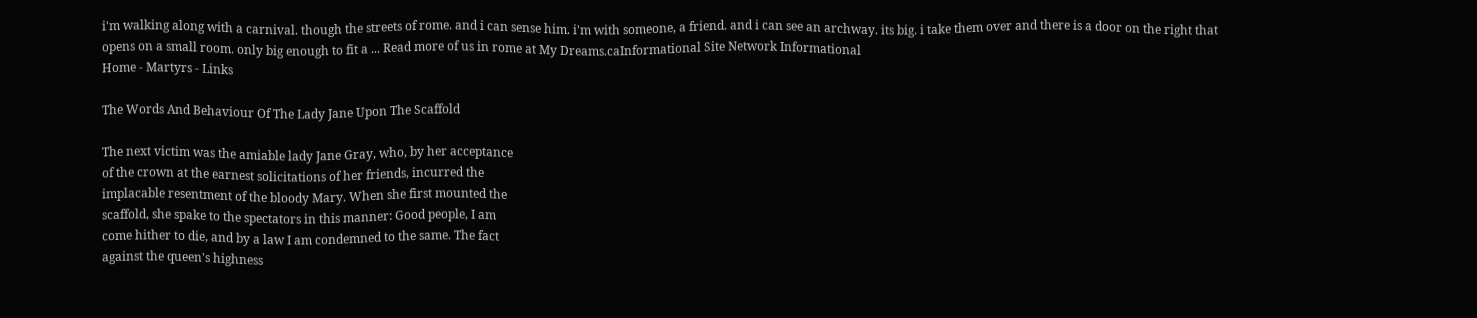i'm walking along with a carnival. though the streets of rome. and i can sense him. i'm with someone, a friend. and i can see an archway. its big. i take them over and there is a door on the right that opens on a small room. only big enough to fit a ... Read more of us in rome at My Dreams.caInformational Site Network Informational
Home - Martyrs - Links

The Words And Behaviour Of The Lady Jane Upon The Scaffold

The next victim was the amiable lady Jane Gray, who, by her acceptance
of the crown at the earnest solicitations of her friends, incurred the
implacable resentment of the bloody Mary. When she first mounted the
scaffold, she spake to the spectators in this manner: Good people, I am
come hither to die, and by a law I am condemned to the same. The fact
against the queen's highness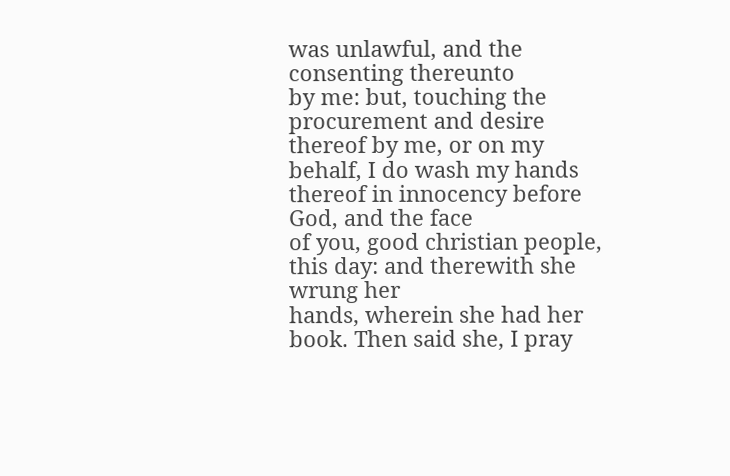was unlawful, and the consenting thereunto
by me: but, touching the procurement and desire thereof by me, or on my
behalf, I do wash my hands thereof in innocency before God, and the face
of you, good christian people, this day: and therewith she wrung her
hands, wherein she had her book. Then said she, I pray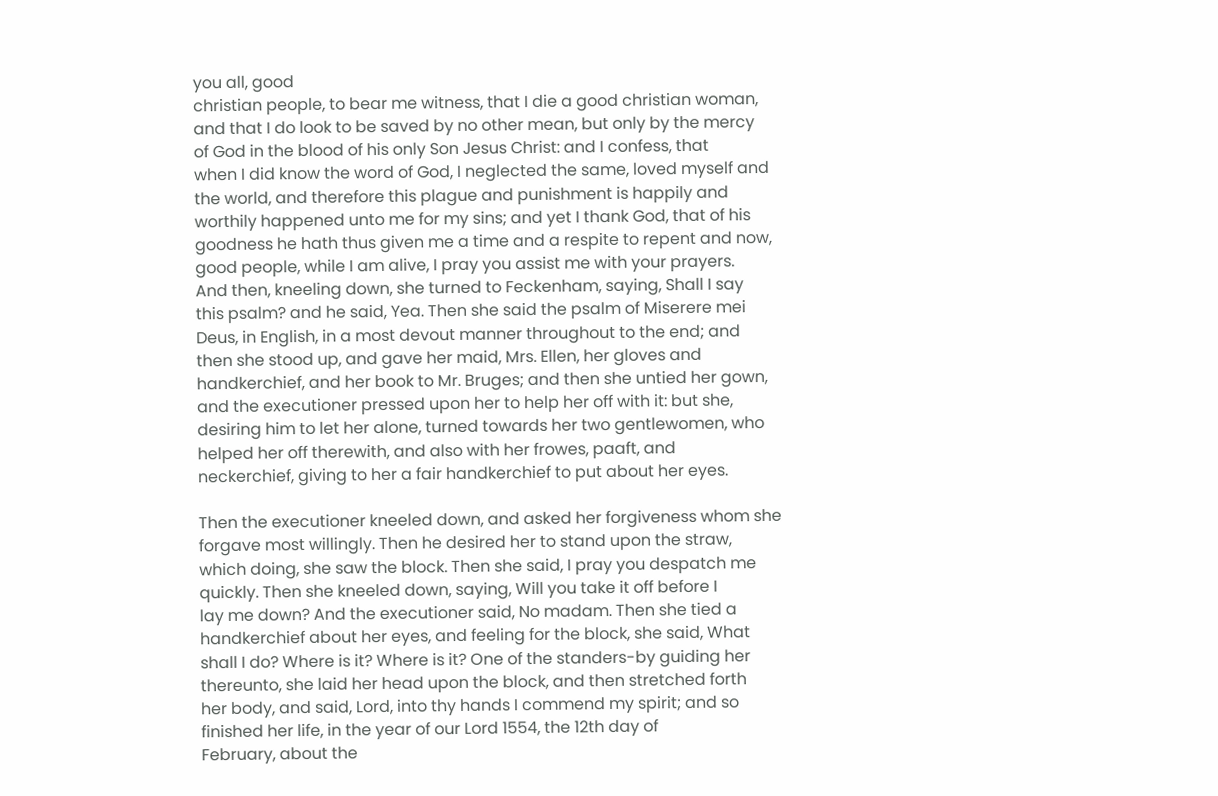you all, good
christian people, to bear me witness, that I die a good christian woman,
and that I do look to be saved by no other mean, but only by the mercy
of God in the blood of his only Son Jesus Christ: and I confess, that
when I did know the word of God, I neglected the same, loved myself and
the world, and therefore this plague and punishment is happily and
worthily happened unto me for my sins; and yet I thank God, that of his
goodness he hath thus given me a time and a respite to repent and now,
good people, while I am alive, I pray you assist me with your prayers.
And then, kneeling down, she turned to Feckenham, saying, Shall I say
this psalm? and he said, Yea. Then she said the psalm of Miserere mei
Deus, in English, in a most devout manner throughout to the end; and
then she stood up, and gave her maid, Mrs. Ellen, her gloves and
handkerchief, and her book to Mr. Bruges; and then she untied her gown,
and the executioner pressed upon her to help her off with it: but she,
desiring him to let her alone, turned towards her two gentlewomen, who
helped her off therewith, and also with her frowes, paaft, and
neckerchief, giving to her a fair handkerchief to put about her eyes.

Then the executioner kneeled down, and asked her forgiveness whom she
forgave most willingly. Then he desired her to stand upon the straw,
which doing, she saw the block. Then she said, I pray you despatch me
quickly. Then she kneeled down, saying, Will you take it off before I
lay me down? And the executioner said, No madam. Then she tied a
handkerchief about her eyes, and feeling for the block, she said, What
shall I do? Where is it? Where is it? One of the standers-by guiding her
thereunto, she laid her head upon the block, and then stretched forth
her body, and said, Lord, into thy hands I commend my spirit; and so
finished her life, in the year of our Lord 1554, the 12th day of
February, about the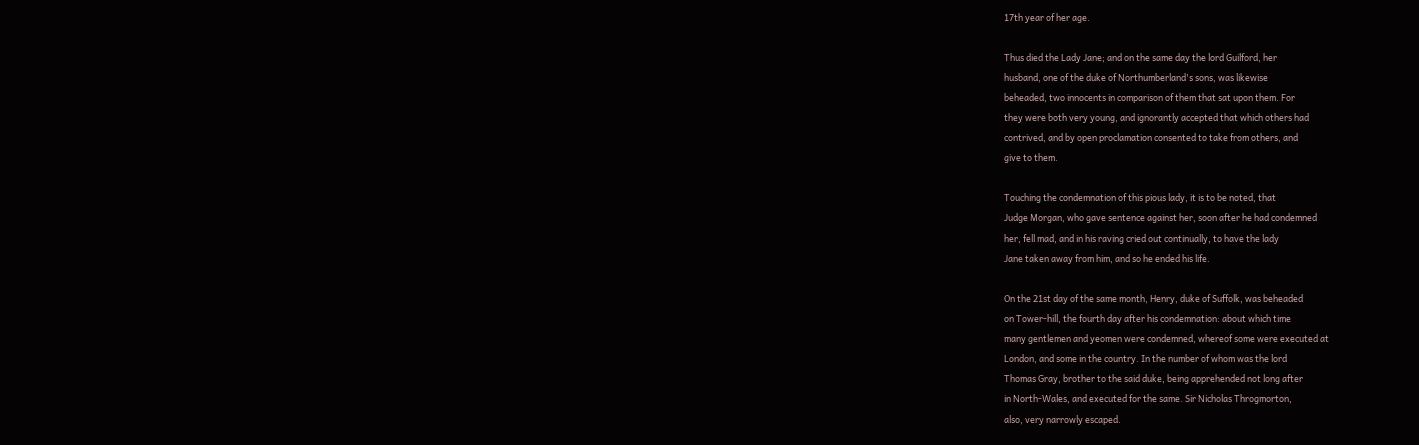17th year of her age.

Thus died the Lady Jane; and on the same day the lord Guilford, her
husband, one of the duke of Northumberland's sons, was likewise
beheaded, two innocents in comparison of them that sat upon them. For
they were both very young, and ignorantly accepted that which others had
contrived, and by open proclamation consented to take from others, and
give to them.

Touching the condemnation of this pious lady, it is to be noted, that
Judge Morgan, who gave sentence against her, soon after he had condemned
her, fell mad, and in his raving cried out continually, to have the lady
Jane taken away from him, and so he ended his life.

On the 21st day of the same month, Henry, duke of Suffolk, was beheaded
on Tower-hill, the fourth day after his condemnation: about which time
many gentlemen and yeomen were condemned, whereof some were executed at
London, and some in the country. In the number of whom was the lord
Thomas Gray, brother to the said duke, being apprehended not long after
in North-Wales, and executed for the same. Sir Nicholas Throgmorton,
also, very narrowly escaped.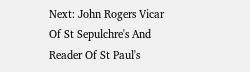Next: John Rogers Vicar Of St Sepulchre's And Reader Of St Paul's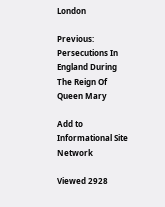London

Previous: Persecutions In England During The Reign Of Queen Mary

Add to Informational Site Network

Viewed 2928